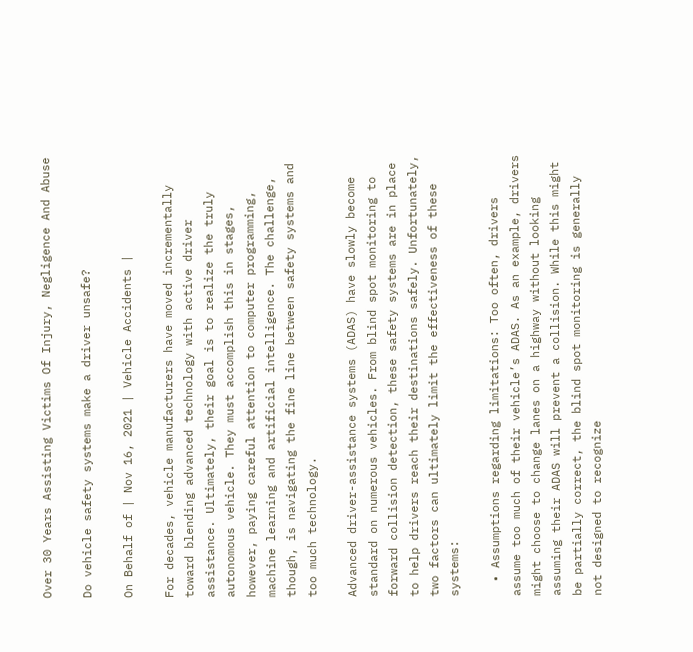Over 30 Years Assisting Victims Of Injury, Negligence And Abuse

Do vehicle safety systems make a driver unsafe?

On Behalf of | Nov 16, 2021 | Vehicle Accidents |

For decades, vehicle manufacturers have moved incrementally toward blending advanced technology with active driver assistance. Ultimately, their goal is to realize the truly autonomous vehicle. They must accomplish this in stages, however, paying careful attention to computer programming, machine learning and artificial intelligence. The challenge, though, is navigating the fine line between safety systems and too much technology.

Advanced driver-assistance systems (ADAS) have slowly become standard on numerous vehicles. From blind spot monitoring to forward collision detection, these safety systems are in place to help drivers reach their destinations safely. Unfortunately, two factors can ultimately limit the effectiveness of these systems:

  • Assumptions regarding limitations: Too often, drivers assume too much of their vehicle’s ADAS. As an example, drivers might choose to change lanes on a highway without looking assuming their ADAS will prevent a collision. While this might be partially correct, the blind spot monitoring is generally not designed to recognize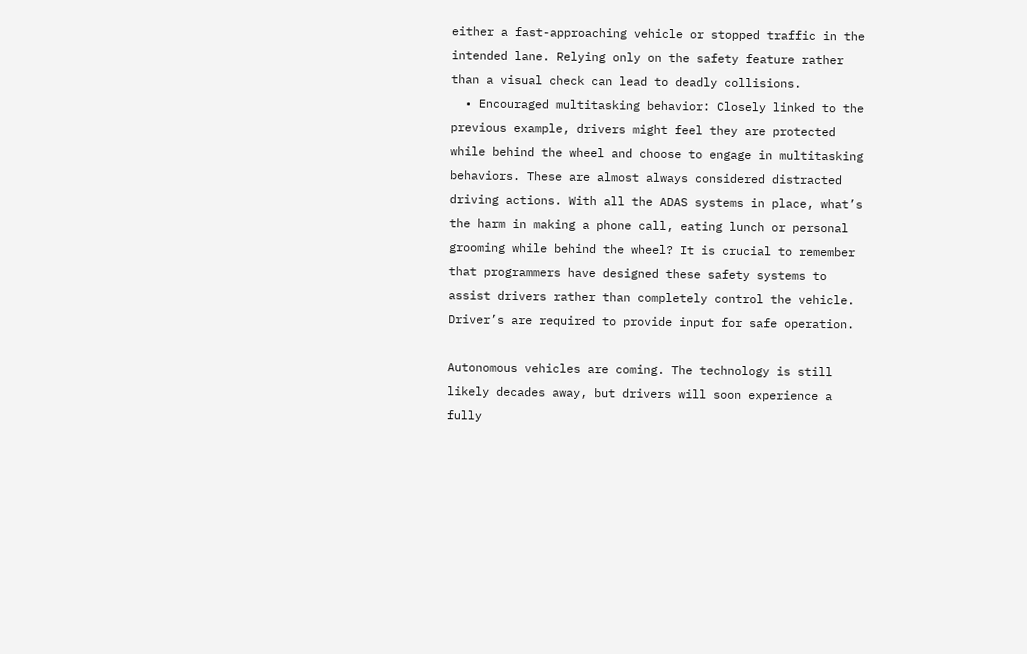either a fast-approaching vehicle or stopped traffic in the intended lane. Relying only on the safety feature rather than a visual check can lead to deadly collisions.
  • Encouraged multitasking behavior: Closely linked to the previous example, drivers might feel they are protected while behind the wheel and choose to engage in multitasking behaviors. These are almost always considered distracted driving actions. With all the ADAS systems in place, what’s the harm in making a phone call, eating lunch or personal grooming while behind the wheel? It is crucial to remember that programmers have designed these safety systems to assist drivers rather than completely control the vehicle. Driver’s are required to provide input for safe operation.

Autonomous vehicles are coming. The technology is still likely decades away, but drivers will soon experience a fully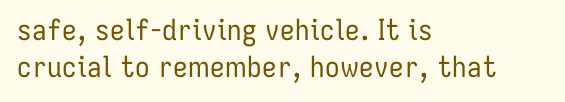safe, self-driving vehicle. It is crucial to remember, however, that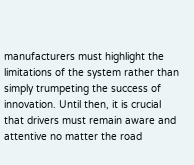manufacturers must highlight the limitations of the system rather than simply trumpeting the success of innovation. Until then, it is crucial that drivers must remain aware and attentive no matter the road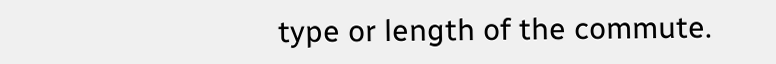type or length of the commute.